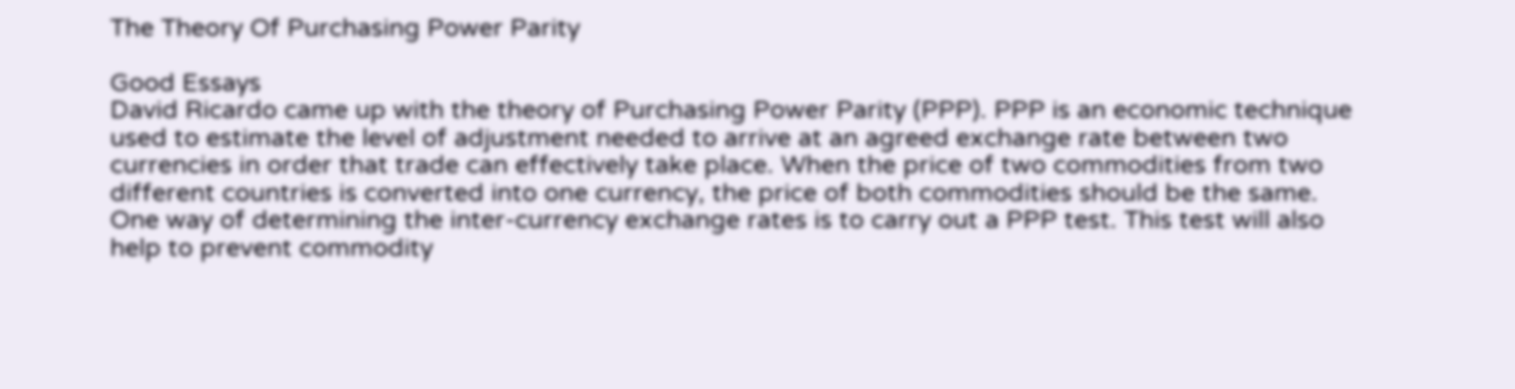The Theory Of Purchasing Power Parity

Good Essays
David Ricardo came up with the theory of Purchasing Power Parity (PPP). PPP is an economic technique used to estimate the level of adjustment needed to arrive at an agreed exchange rate between two currencies in order that trade can effectively take place. When the price of two commodities from two different countries is converted into one currency, the price of both commodities should be the same. One way of determining the inter-currency exchange rates is to carry out a PPP test. This test will also help to prevent commodity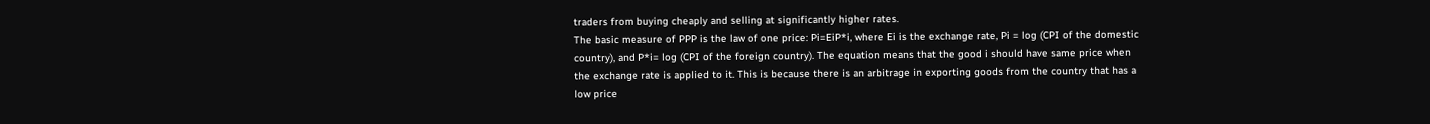traders from buying cheaply and selling at significantly higher rates.
The basic measure of PPP is the law of one price: Pi=EiP*i, where Ei is the exchange rate, Pi = log (CPI of the domestic country), and P*i= log (CPI of the foreign country). The equation means that the good i should have same price when the exchange rate is applied to it. This is because there is an arbitrage in exporting goods from the country that has a low price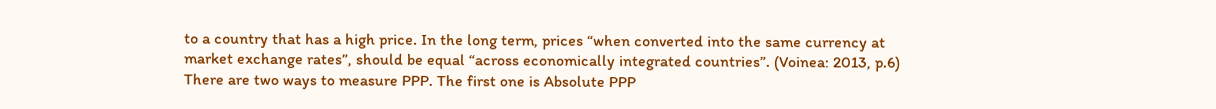to a country that has a high price. In the long term, prices “when converted into the same currency at market exchange rates”, should be equal “across economically integrated countries”. (Voinea: 2013, p.6)
There are two ways to measure PPP. The first one is Absolute PPP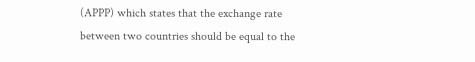(APPP) which states that the exchange rate between two countries should be equal to the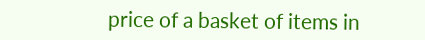price of a basket of items in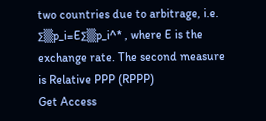two countries due to arbitrage, i.e. ∑▒p_i=E∑▒p_i^* , where E is the exchange rate. The second measure is Relative PPP (RPPP)
Get Access